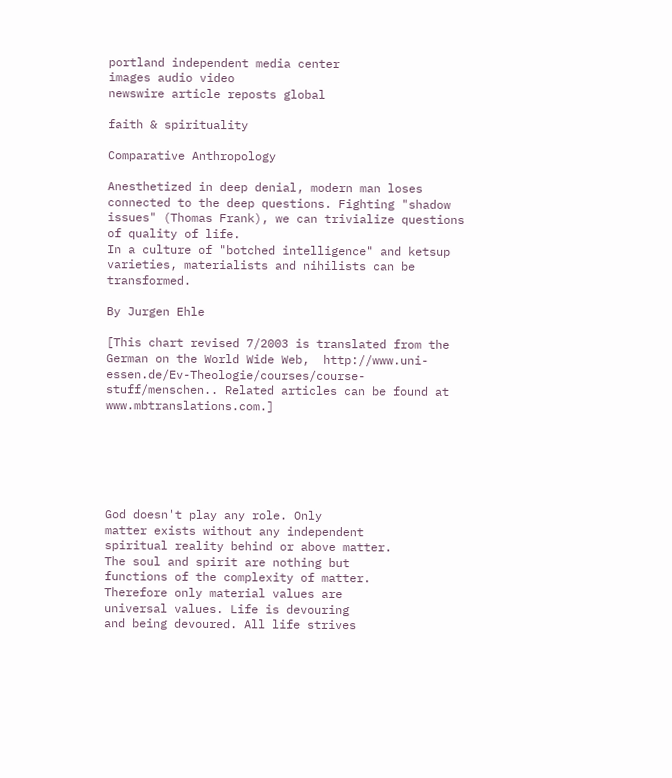portland independent media center
images audio video
newswire article reposts global

faith & spirituality

Comparative Anthropology

Anesthetized in deep denial, modern man loses connected to the deep questions. Fighting "shadow issues" (Thomas Frank), we can trivialize questions of quality of life.
In a culture of "botched intelligence" and ketsup varieties, materialists and nihilists can be transformed.

By Jurgen Ehle

[This chart revised 7/2003 is translated from the German on the World Wide Web,  http://www.uni-essen.de/Ev-Theologie/courses/course-stuff/menschen.. Related articles can be found at www.mbtranslations.com.]






God doesn't play any role. Only
matter exists without any independent
spiritual reality behind or above matter.
The soul and spirit are nothing but
functions of the complexity of matter.
Therefore only material values are
universal values. Life is devouring
and being devoured. All life strives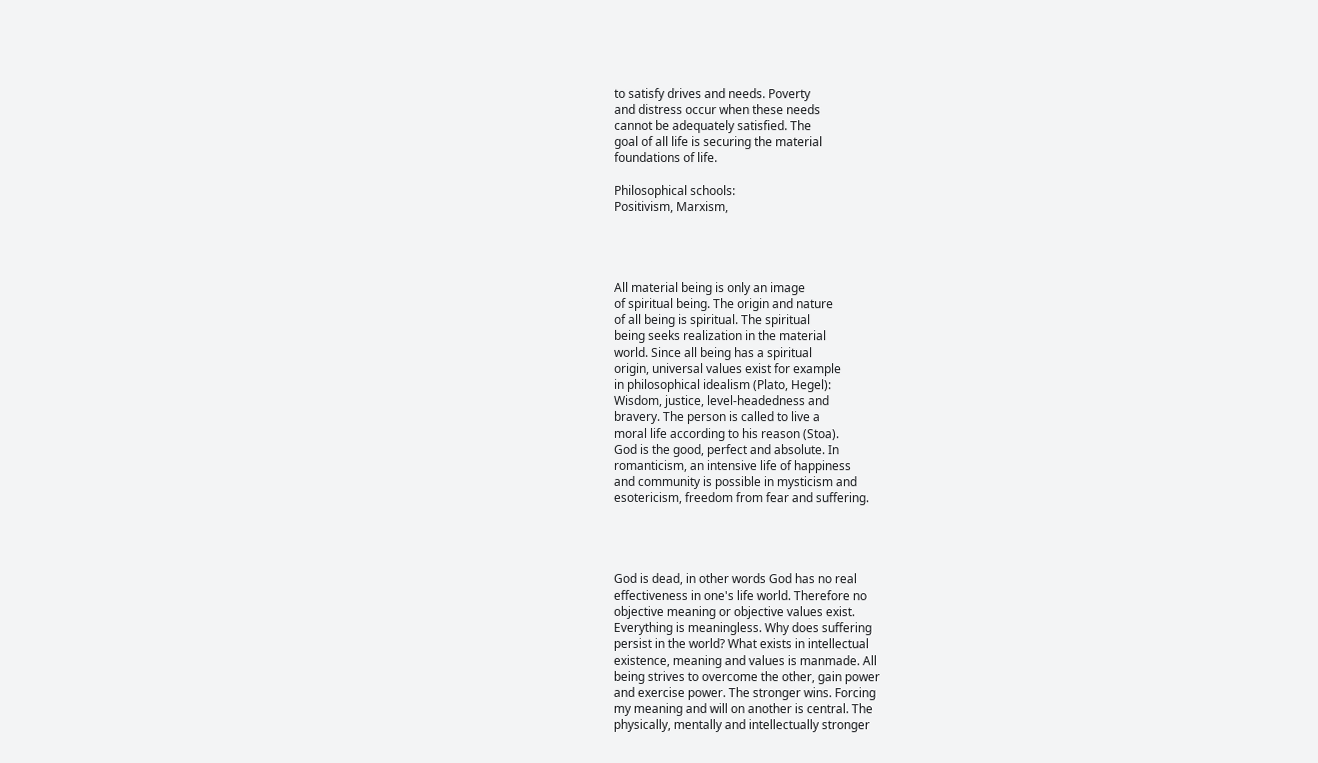to satisfy drives and needs. Poverty
and distress occur when these needs
cannot be adequately satisfied. The
goal of all life is securing the material
foundations of life.

Philosophical schools:
Positivism, Marxism,




All material being is only an image
of spiritual being. The origin and nature
of all being is spiritual. The spiritual
being seeks realization in the material
world. Since all being has a spiritual
origin, universal values exist for example
in philosophical idealism (Plato, Hegel):
Wisdom, justice, level-headedness and
bravery. The person is called to live a
moral life according to his reason (Stoa).
God is the good, perfect and absolute. In
romanticism, an intensive life of happiness
and community is possible in mysticism and
esotericism, freedom from fear and suffering.




God is dead, in other words God has no real
effectiveness in one's life world. Therefore no
objective meaning or objective values exist.
Everything is meaningless. Why does suffering
persist in the world? What exists in intellectual
existence, meaning and values is manmade. All
being strives to overcome the other, gain power
and exercise power. The stronger wins. Forcing
my meaning and will on another is central. The
physically, mentally and intellectually stronger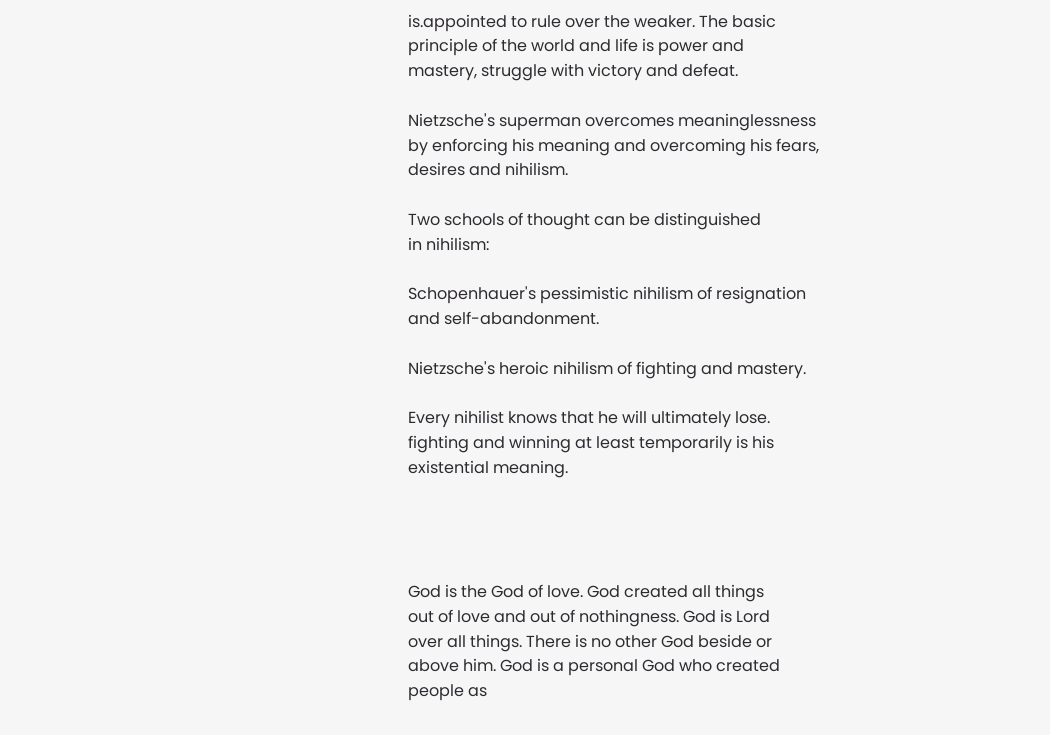is.appointed to rule over the weaker. The basic
principle of the world and life is power and
mastery, struggle with victory and defeat.

Nietzsche's superman overcomes meaninglessness
by enforcing his meaning and overcoming his fears,
desires and nihilism.

Two schools of thought can be distinguished
in nihilism:

Schopenhauer's pessimistic nihilism of resignation
and self-abandonment.

Nietzsche's heroic nihilism of fighting and mastery.

Every nihilist knows that he will ultimately lose.
fighting and winning at least temporarily is his
existential meaning.




God is the God of love. God created all things
out of love and out of nothingness. God is Lord
over all things. There is no other God beside or
above him. God is a personal God who created
people as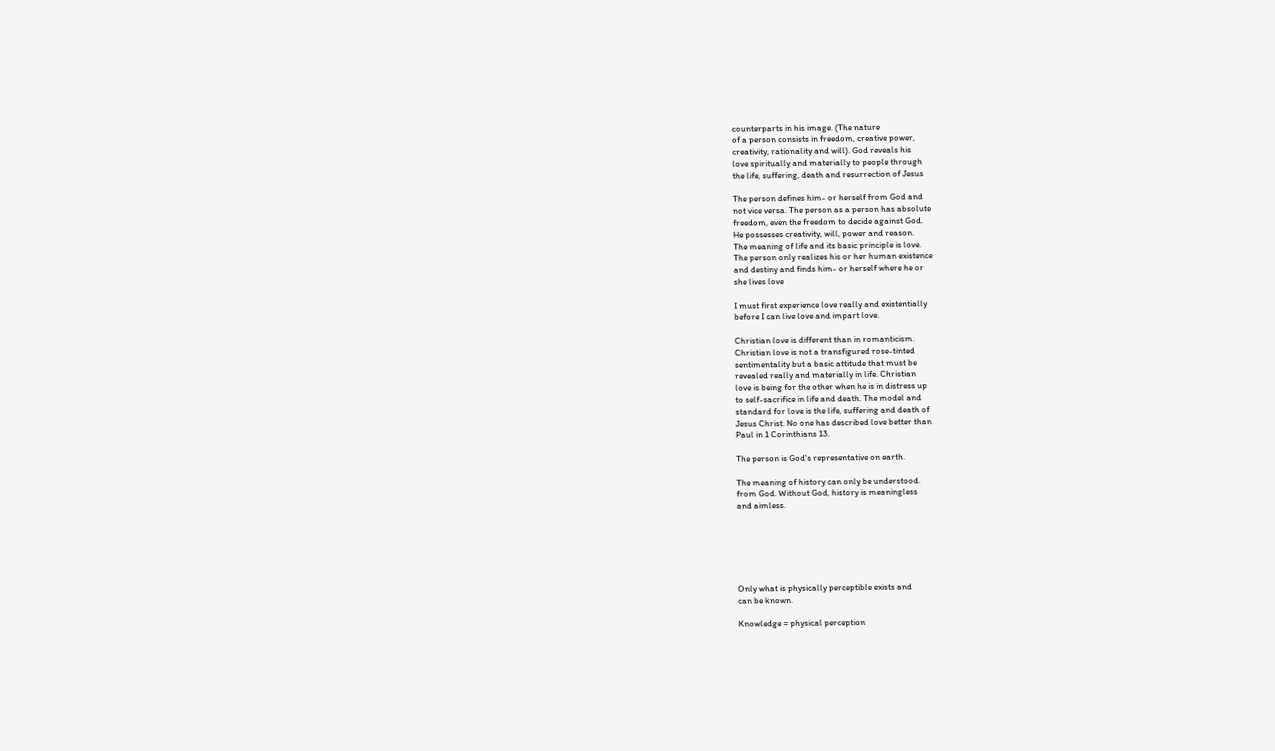counterparts in his image. (The nature
of a person consists in freedom, creative power,
creativity, rationality and will). God reveals his
love spiritually and materially to people through
the life, suffering, death and resurrection of Jesus

The person defines him- or herself from God and
not vice versa. The person as a person has absolute
freedom, even the freedom to decide against God.
He possesses creativity, will, power and reason.
The meaning of life and its basic principle is love.
The person only realizes his or her human existence
and destiny and finds him- or herself where he or
she lives love

I must first experience love really and existentially
before I can live love and impart love.

Christian love is different than in romanticism.
Christian love is not a transfigured rose-tinted
sentimentality but a basic attitude that must be
revealed really and materially in life. Christian
love is being for the other when he is in distress up
to self-sacrifice in life and death. The model and
standard for love is the life, suffering and death of
Jesus Christ. No one has described love better than
Paul in 1 Corinthians 13.

The person is God's representative on earth.

The meaning of history can only be understood.
from God. Without God, history is meaningless
and aimless.






Only what is physically perceptible exists and
can be known.

Knowledge = physical perception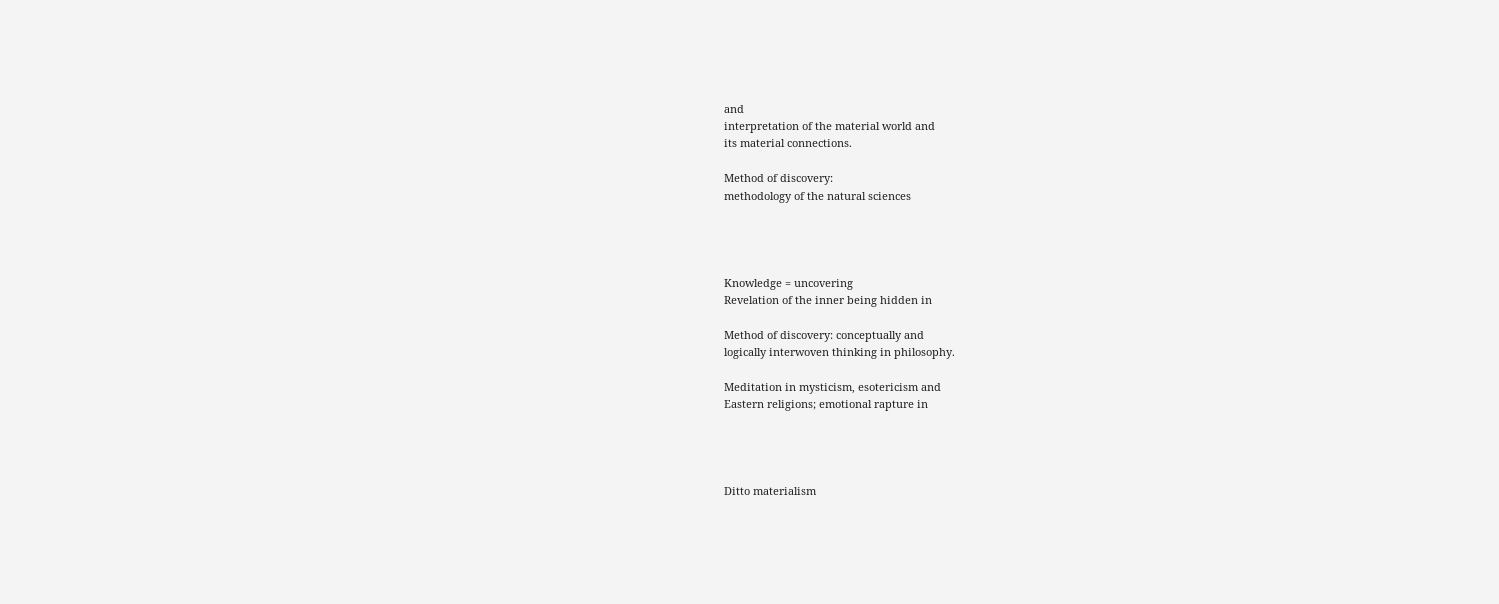and
interpretation of the material world and
its material connections.

Method of discovery:
methodology of the natural sciences




Knowledge = uncovering
Revelation of the inner being hidden in

Method of discovery: conceptually and
logically interwoven thinking in philosophy.

Meditation in mysticism, esotericism and
Eastern religions; emotional rapture in




Ditto materialism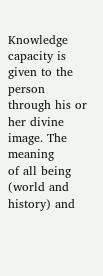Knowledge capacity is given to the person
through his or her divine image. The meaning
of all being (world and history) and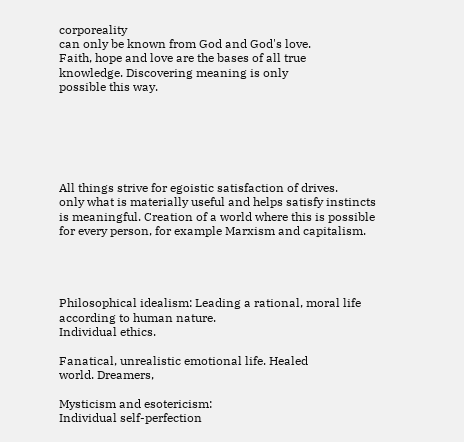corporeality
can only be known from God and God's love.
Faith, hope and love are the bases of all true
knowledge. Discovering meaning is only
possible this way.






All things strive for egoistic satisfaction of drives.
only what is materially useful and helps satisfy instincts
is meaningful. Creation of a world where this is possible
for every person, for example Marxism and capitalism.




Philosophical idealism: Leading a rational, moral life
according to human nature.
Individual ethics.

Fanatical, unrealistic emotional life. Healed
world. Dreamers,

Mysticism and esotericism:
Individual self-perfection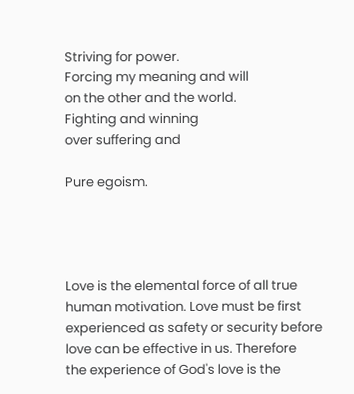Striving for power.
Forcing my meaning and will
on the other and the world.
Fighting and winning
over suffering and

Pure egoism.




Love is the elemental force of all true
human motivation. Love must be first
experienced as safety or security before
love can be effective in us. Therefore
the experience of God's love is the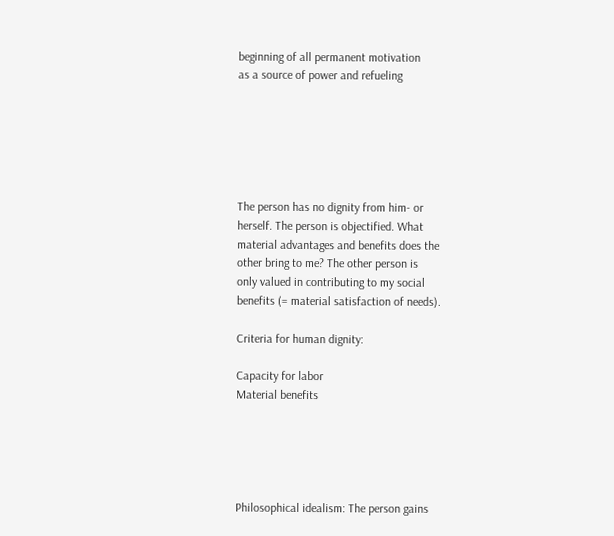beginning of all permanent motivation
as a source of power and refueling






The person has no dignity from him- or
herself. The person is objectified. What
material advantages and benefits does the
other bring to me? The other person is
only valued in contributing to my social
benefits (= material satisfaction of needs).

Criteria for human dignity:

Capacity for labor
Material benefits





Philosophical idealism: The person gains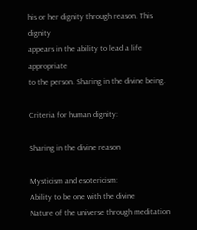his or her dignity through reason. This dignity
appears in the ability to lead a life appropriate
to the person. Sharing in the divine being.

Criteria for human dignity:

Sharing in the divine reason

Mysticism and esotericism:
Ability to be one with the divine
Nature of the universe through meditation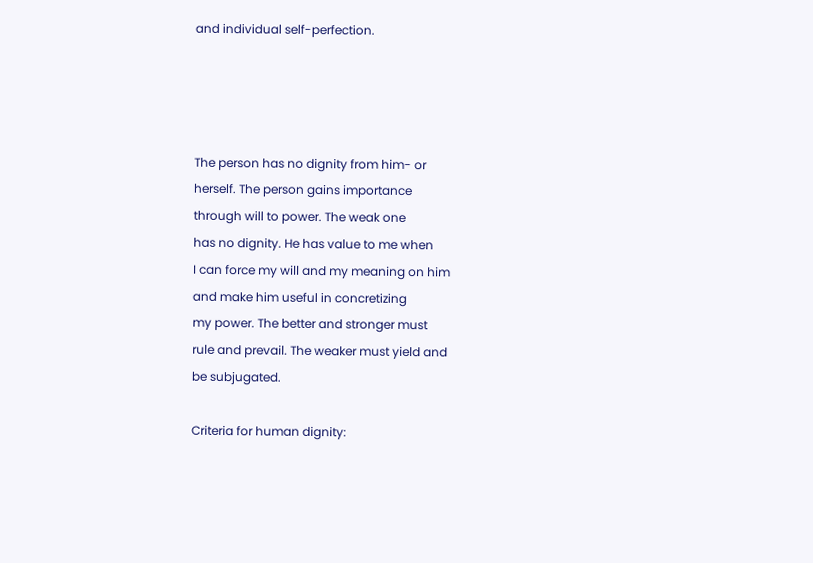and individual self-perfection.




The person has no dignity from him- or
herself. The person gains importance
through will to power. The weak one
has no dignity. He has value to me when
I can force my will and my meaning on him
and make him useful in concretizing
my power. The better and stronger must
rule and prevail. The weaker must yield and
be subjugated.

Criteria for human dignity: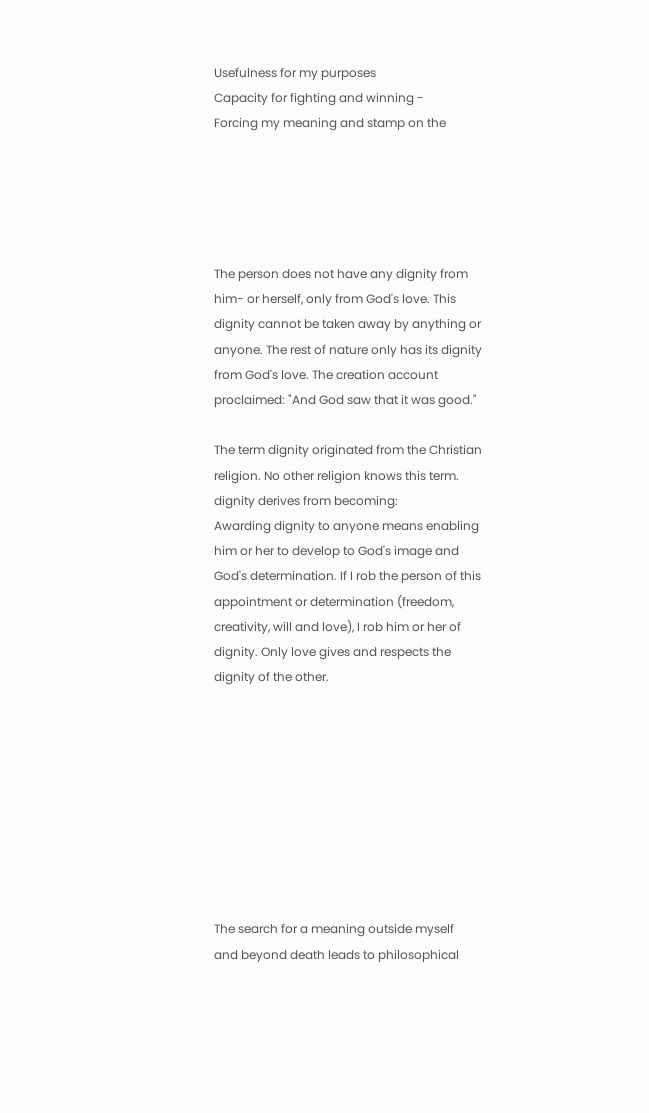Usefulness for my purposes
Capacity for fighting and winning -
Forcing my meaning and stamp on the





The person does not have any dignity from
him- or herself, only from God's love. This
dignity cannot be taken away by anything or
anyone. The rest of nature only has its dignity
from God's love. The creation account
proclaimed: "And God saw that it was good."

The term dignity originated from the Christian
religion. No other religion knows this term.
dignity derives from becoming:
Awarding dignity to anyone means enabling
him or her to develop to God's image and
God's determination. If I rob the person of this
appointment or determination (freedom,
creativity, will and love), I rob him or her of
dignity. Only love gives and respects the
dignity of the other.









The search for a meaning outside myself
and beyond death leads to philosophical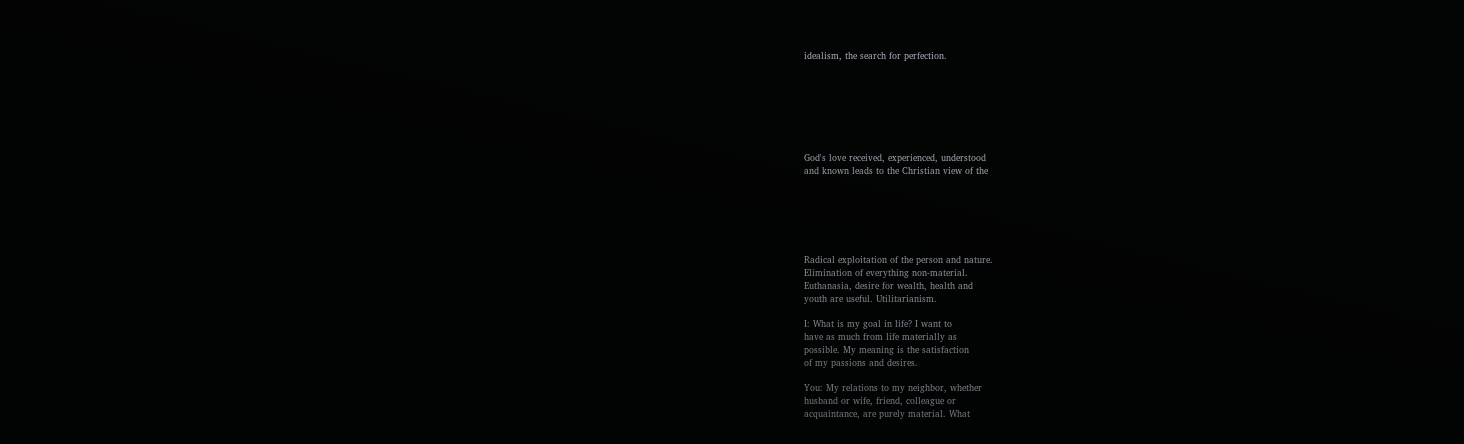idealism, the search for perfection.







God's love received, experienced, understood
and known leads to the Christian view of the






Radical exploitation of the person and nature.
Elimination of everything non-material.
Euthanasia, desire for wealth, health and
youth are useful. Utilitarianism.

I: What is my goal in life? I want to
have as much from life materially as
possible. My meaning is the satisfaction
of my passions and desires.

You: My relations to my neighbor, whether
husband or wife, friend, colleague or
acquaintance, are purely material. What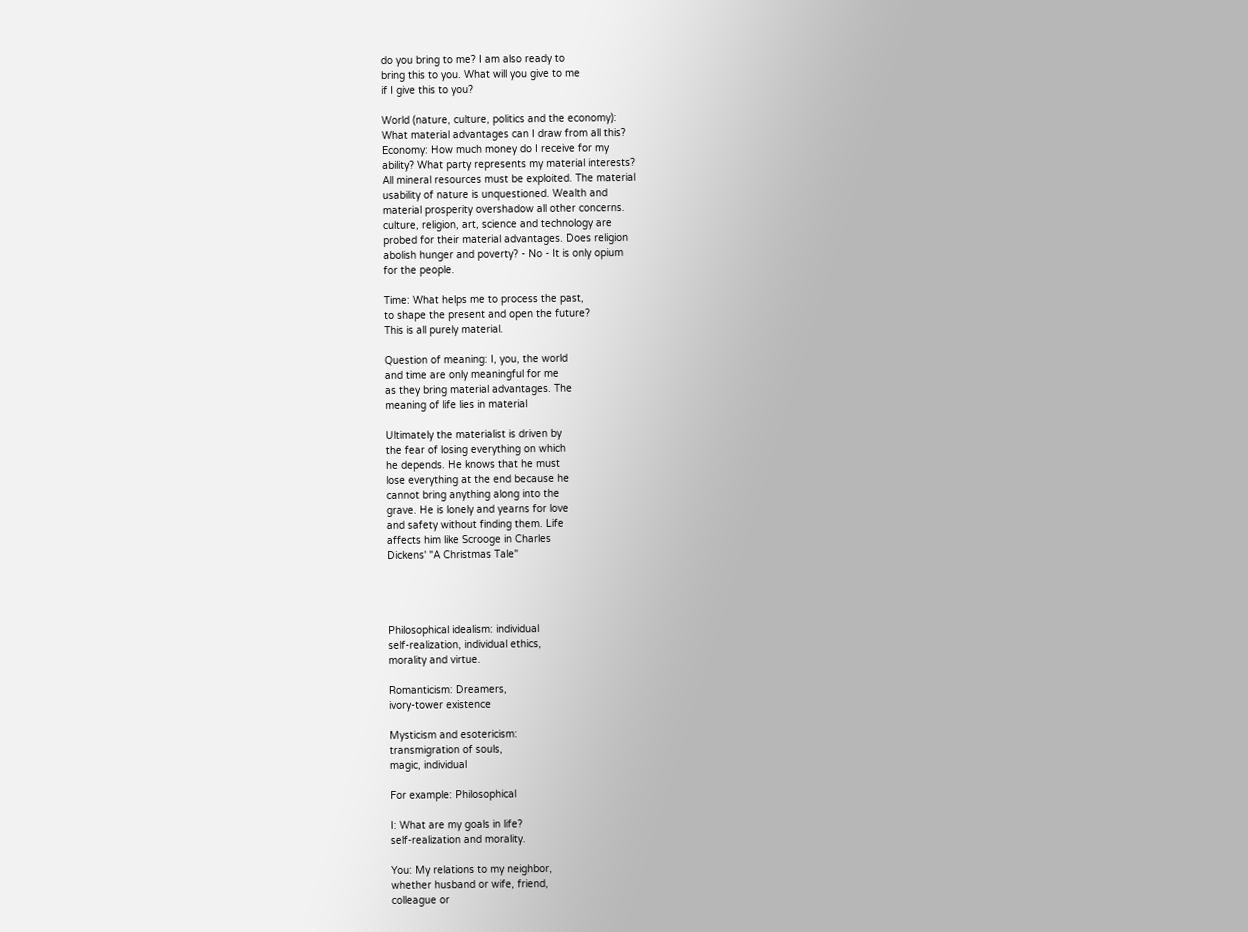do you bring to me? I am also ready to
bring this to you. What will you give to me
if I give this to you?

World (nature, culture, politics and the economy):
What material advantages can I draw from all this?
Economy: How much money do I receive for my
ability? What party represents my material interests?
All mineral resources must be exploited. The material
usability of nature is unquestioned. Wealth and
material prosperity overshadow all other concerns.
culture, religion, art, science and technology are
probed for their material advantages. Does religion
abolish hunger and poverty? - No - It is only opium
for the people.

Time: What helps me to process the past,
to shape the present and open the future?
This is all purely material.

Question of meaning: I, you, the world
and time are only meaningful for me
as they bring material advantages. The
meaning of life lies in material

Ultimately the materialist is driven by
the fear of losing everything on which
he depends. He knows that he must
lose everything at the end because he
cannot bring anything along into the
grave. He is lonely and yearns for love
and safety without finding them. Life
affects him like Scrooge in Charles
Dickens' "A Christmas Tale"




Philosophical idealism: individual
self-realization, individual ethics,
morality and virtue.

Romanticism: Dreamers,
ivory-tower existence

Mysticism and esotericism:
transmigration of souls,
magic, individual

For example: Philosophical

I: What are my goals in life?
self-realization and morality.

You: My relations to my neighbor,
whether husband or wife, friend,
colleague or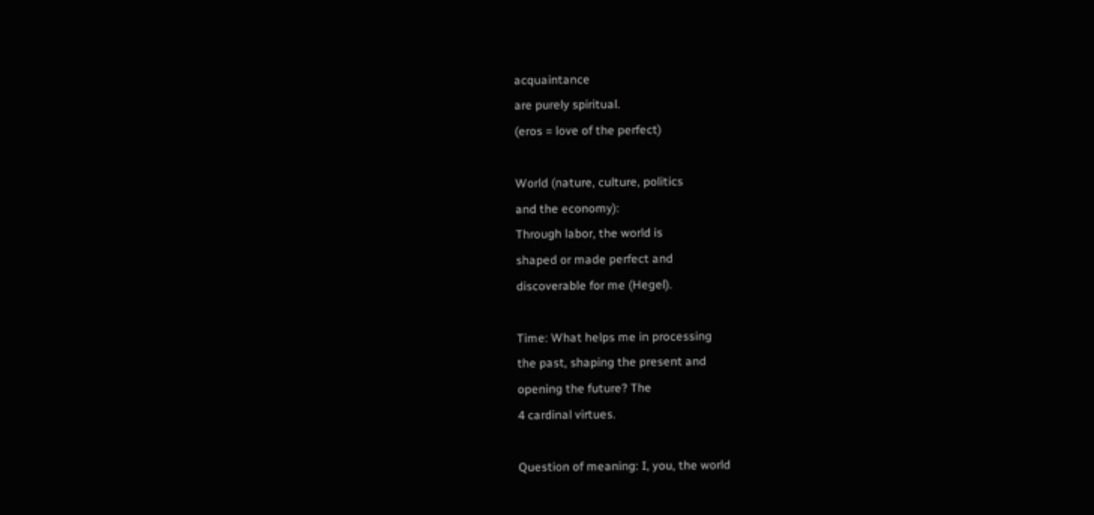acquaintance
are purely spiritual.
(eros = love of the perfect)

World (nature, culture, politics
and the economy):
Through labor, the world is
shaped or made perfect and
discoverable for me (Hegel).

Time: What helps me in processing
the past, shaping the present and
opening the future? The
4 cardinal virtues.

Question of meaning: I, you, the world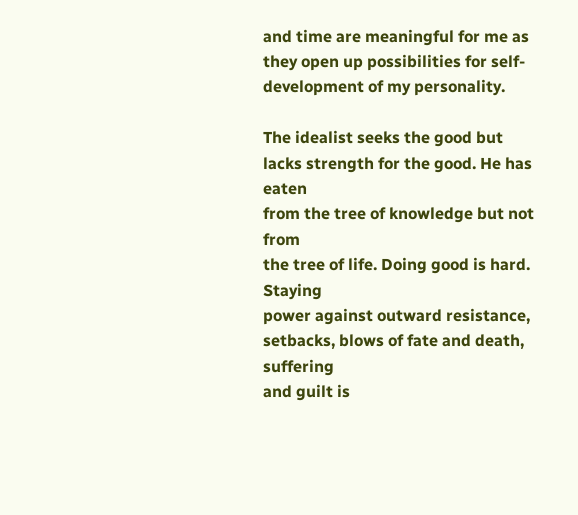and time are meaningful for me as
they open up possibilities for self-
development of my personality.

The idealist seeks the good but
lacks strength for the good. He has eaten
from the tree of knowledge but not from
the tree of life. Doing good is hard. Staying
power against outward resistance,
setbacks, blows of fate and death, suffering
and guilt is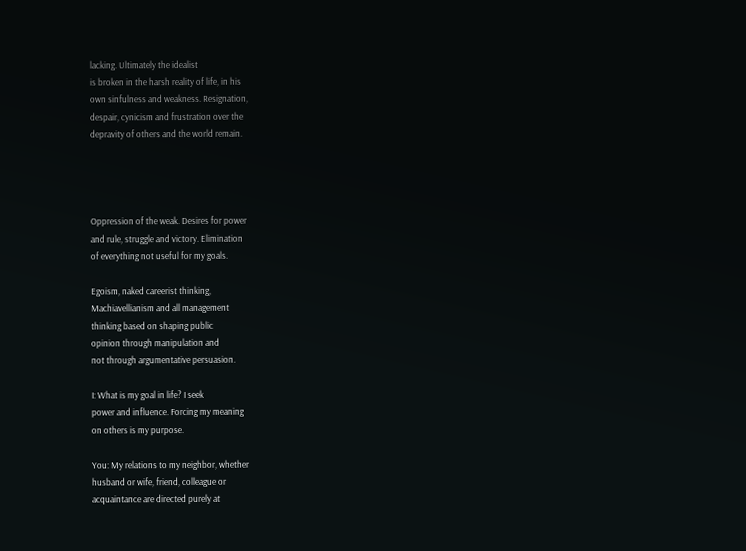lacking. Ultimately the idealist
is broken in the harsh reality of life, in his
own sinfulness and weakness. Resignation,
despair, cynicism and frustration over the
depravity of others and the world remain.




Oppression of the weak. Desires for power
and rule, struggle and victory. Elimination
of everything not useful for my goals.

Egoism, naked careerist thinking,
Machiavellianism and all management
thinking based on shaping public
opinion through manipulation and
not through argumentative persuasion.

I: What is my goal in life? I seek
power and influence. Forcing my meaning
on others is my purpose.

You: My relations to my neighbor, whether
husband or wife, friend, colleague or
acquaintance are directed purely at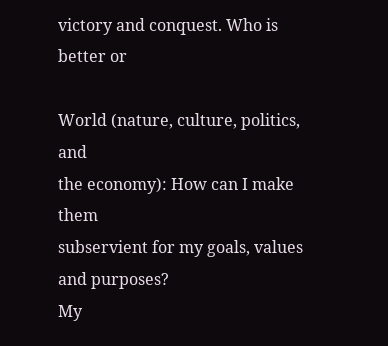victory and conquest. Who is better or

World (nature, culture, politics, and
the economy): How can I make them
subservient for my goals, values and purposes?
My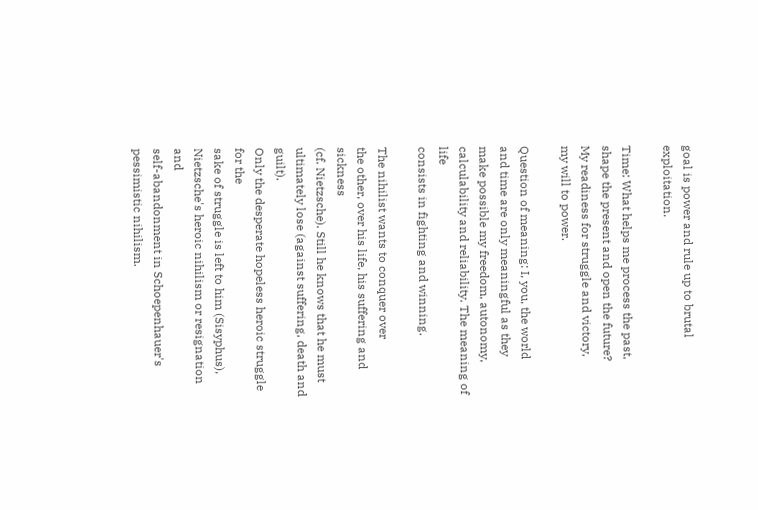goal is power and rule up to brutal exploitation.

Time: What helps me process the past,
shape the present and open the future?
My readiness for struggle and victory,
my will to power.

Question of meaning: I, you, the world
and time are only meaningful as they
make possible my freedom, autonomy,
calculability and reliability. The meaning of life
consists in fighting and winning.

The nihilist wants to conquer over
the other, over his life, his suffering and sickness
(cf. Nietzsche). Still he knows that he must
ultimately lose (against suffering, death and guilt).
Only the desperate hopeless heroic struggle for the
sake of struggle is left to him (Sisyphus),
Nietzsche's heroic nihilism or resignation and
self-abandonment in Schoepenhauer's
pessimistic nihilism.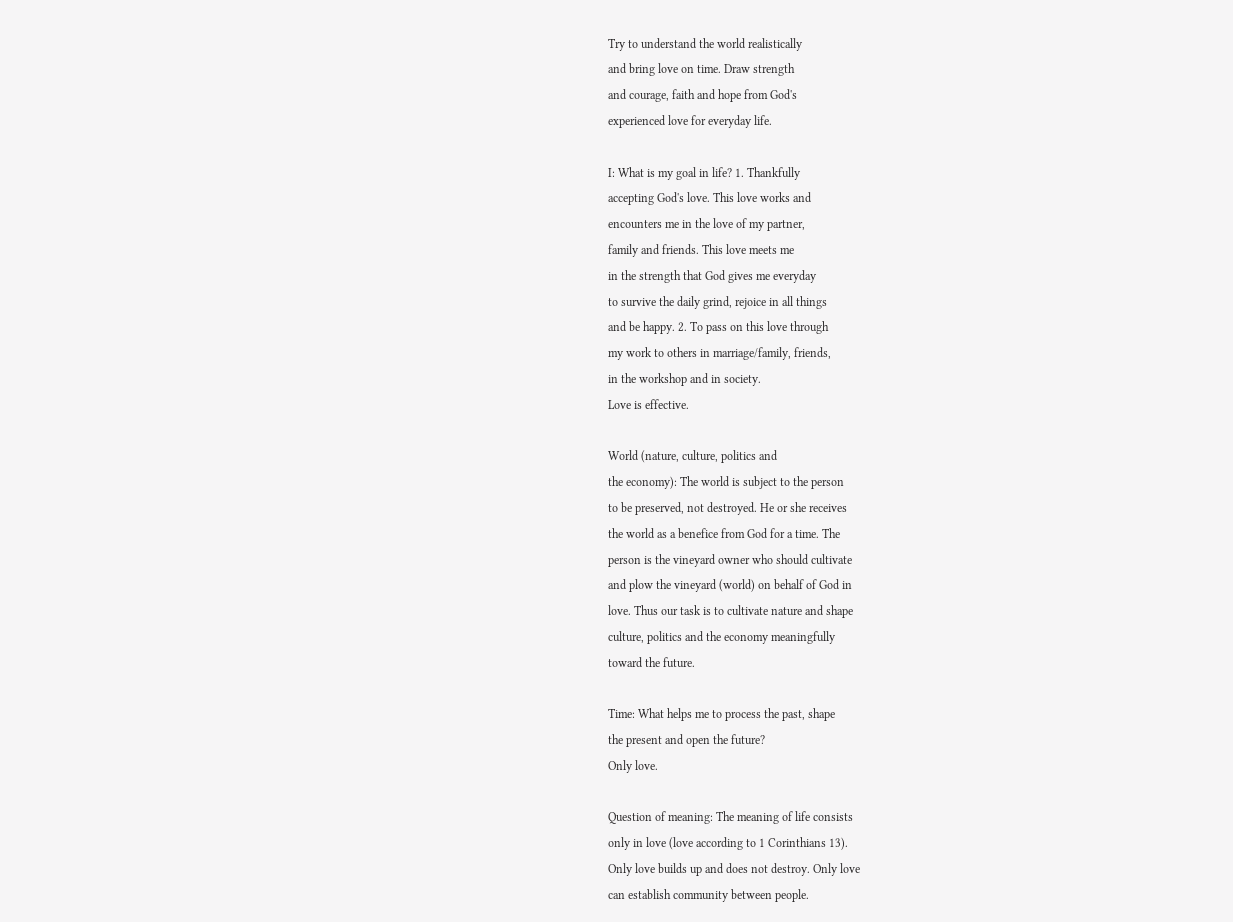Try to understand the world realistically
and bring love on time. Draw strength
and courage, faith and hope from God's
experienced love for everyday life.

I: What is my goal in life? 1. Thankfully
accepting God's love. This love works and
encounters me in the love of my partner,
family and friends. This love meets me
in the strength that God gives me everyday
to survive the daily grind, rejoice in all things
and be happy. 2. To pass on this love through
my work to others in marriage/family, friends,
in the workshop and in society.
Love is effective.

World (nature, culture, politics and
the economy): The world is subject to the person
to be preserved, not destroyed. He or she receives
the world as a benefice from God for a time. The
person is the vineyard owner who should cultivate
and plow the vineyard (world) on behalf of God in
love. Thus our task is to cultivate nature and shape
culture, politics and the economy meaningfully
toward the future.

Time: What helps me to process the past, shape
the present and open the future?
Only love.

Question of meaning: The meaning of life consists
only in love (love according to 1 Corinthians 13).
Only love builds up and does not destroy. Only love
can establish community between people.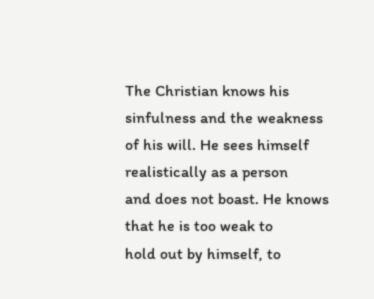The Christian knows his sinfulness and the weakness
of his will. He sees himself realistically as a person
and does not boast. He knows that he is too weak to
hold out by himself, to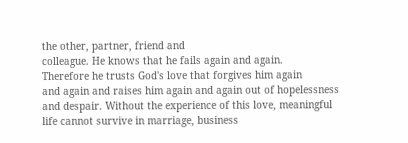the other, partner, friend and
colleague. He knows that he fails again and again.
Therefore he trusts God's love that forgives him again
and again and raises him again and again out of hopelessness
and despair. Without the experience of this love, meaningful
life cannot survive in marriage, business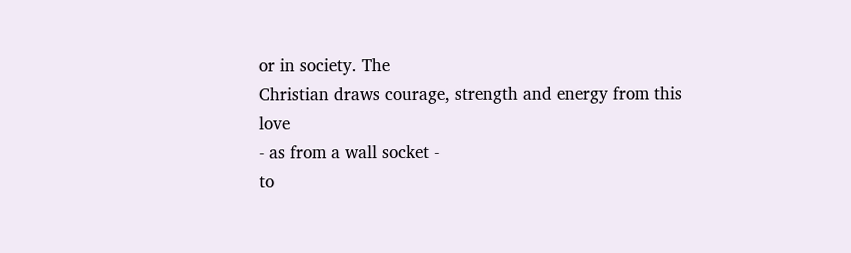or in society. The
Christian draws courage, strength and energy from this love
- as from a wall socket -
to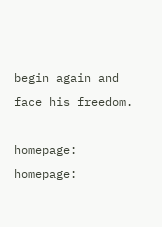begin again and face his freedom.

homepage: homepage: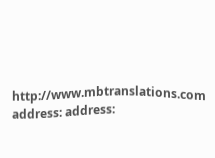http://www.mbtranslations.com
address: address: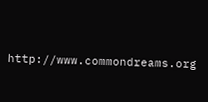http://www.commondreams.org